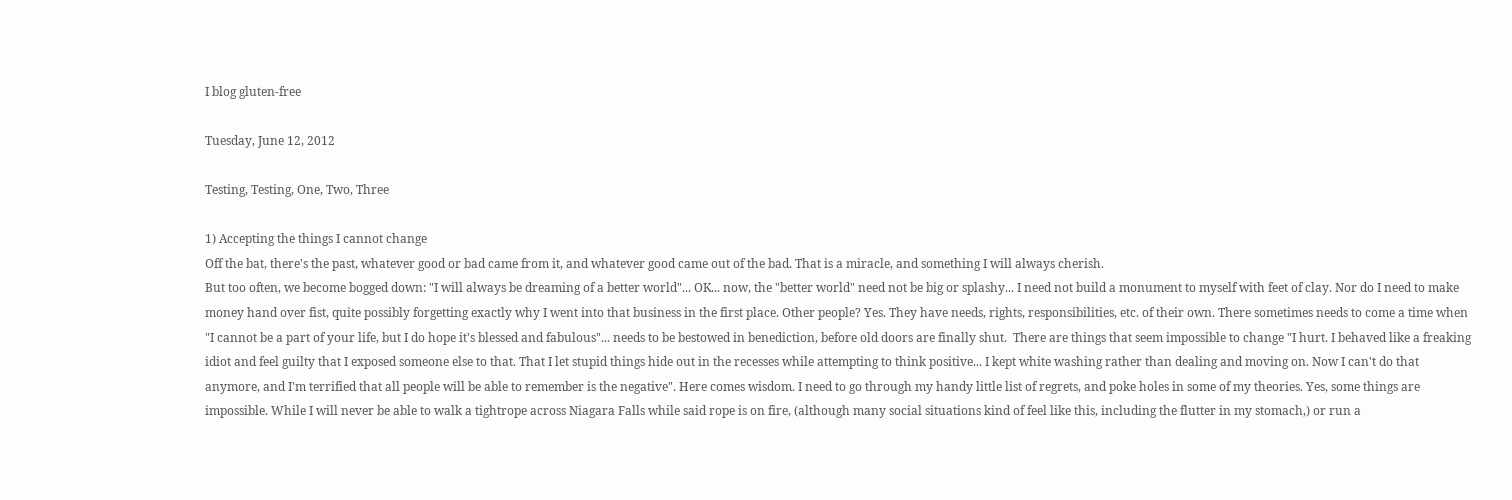I blog gluten-free

Tuesday, June 12, 2012

Testing, Testing, One, Two, Three

1) Accepting the things I cannot change
Off the bat, there's the past, whatever good or bad came from it, and whatever good came out of the bad. That is a miracle, and something I will always cherish.
But too often, we become bogged down: "I will always be dreaming of a better world"... OK... now, the "better world" need not be big or splashy... I need not build a monument to myself with feet of clay. Nor do I need to make money hand over fist, quite possibly forgetting exactly why I went into that business in the first place. Other people? Yes. They have needs, rights, responsibilities, etc. of their own. There sometimes needs to come a time when "I cannot be a part of your life, but I do hope it's blessed and fabulous"... needs to be bestowed in benediction, before old doors are finally shut.  There are things that seem impossible to change "I hurt. I behaved like a freaking idiot and feel guilty that I exposed someone else to that. That I let stupid things hide out in the recesses while attempting to think positive... I kept white washing rather than dealing and moving on. Now I can't do that anymore, and I'm terrified that all people will be able to remember is the negative". Here comes wisdom. I need to go through my handy little list of regrets, and poke holes in some of my theories. Yes, some things are impossible. While I will never be able to walk a tightrope across Niagara Falls while said rope is on fire, (although many social situations kind of feel like this, including the flutter in my stomach,) or run a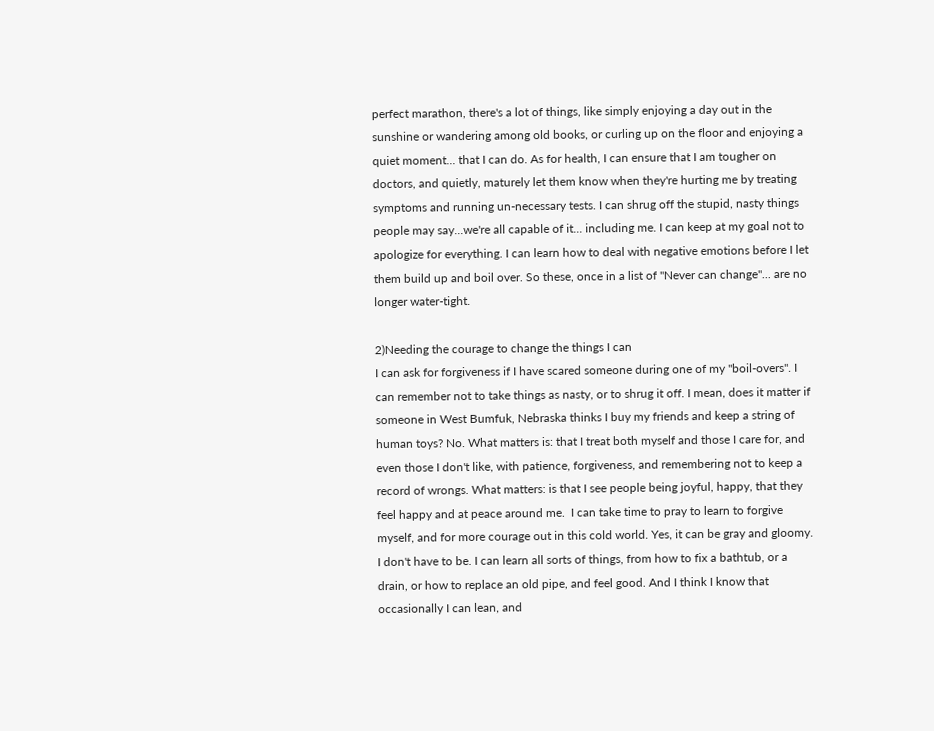perfect marathon, there's a lot of things, like simply enjoying a day out in the sunshine or wandering among old books, or curling up on the floor and enjoying a quiet moment... that I can do. As for health, I can ensure that I am tougher on doctors, and quietly, maturely let them know when they're hurting me by treating symptoms and running un-necessary tests. I can shrug off the stupid, nasty things people may say...we're all capable of it... including me. I can keep at my goal not to apologize for everything. I can learn how to deal with negative emotions before I let them build up and boil over. So these, once in a list of "Never can change"... are no longer water-tight.

2)Needing the courage to change the things I can
I can ask for forgiveness if I have scared someone during one of my "boil-overs". I can remember not to take things as nasty, or to shrug it off. I mean, does it matter if someone in West Bumfuk, Nebraska thinks I buy my friends and keep a string of human toys? No. What matters is: that I treat both myself and those I care for, and even those I don't like, with patience, forgiveness, and remembering not to keep a record of wrongs. What matters: is that I see people being joyful, happy, that they feel happy and at peace around me.  I can take time to pray to learn to forgive myself, and for more courage out in this cold world. Yes, it can be gray and gloomy. I don't have to be. I can learn all sorts of things, from how to fix a bathtub, or a drain, or how to replace an old pipe, and feel good. And I think I know that occasionally I can lean, and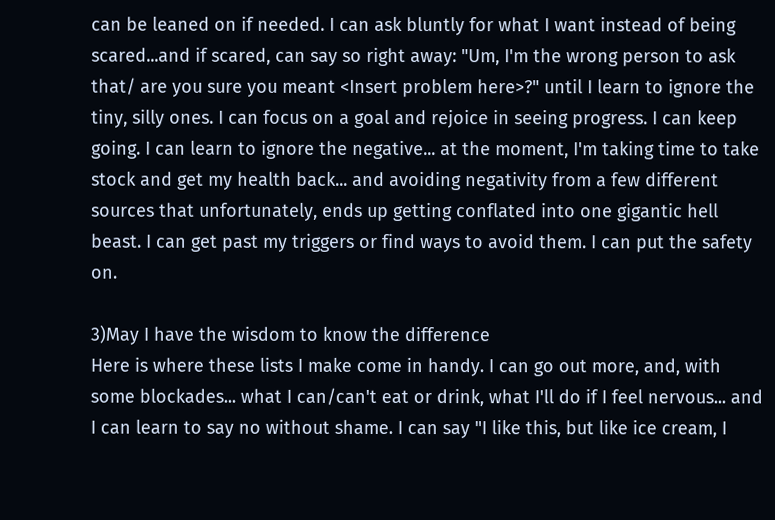can be leaned on if needed. I can ask bluntly for what I want instead of being scared...and if scared, can say so right away: "Um, I'm the wrong person to ask that/ are you sure you meant <Insert problem here>?" until I learn to ignore the tiny, silly ones. I can focus on a goal and rejoice in seeing progress. I can keep going. I can learn to ignore the negative... at the moment, I'm taking time to take stock and get my health back... and avoiding negativity from a few different sources that unfortunately, ends up getting conflated into one gigantic hell beast. I can get past my triggers or find ways to avoid them. I can put the safety on.

3)May I have the wisdom to know the difference
Here is where these lists I make come in handy. I can go out more, and, with some blockades... what I can/can't eat or drink, what I'll do if I feel nervous... and I can learn to say no without shame. I can say "I like this, but like ice cream, I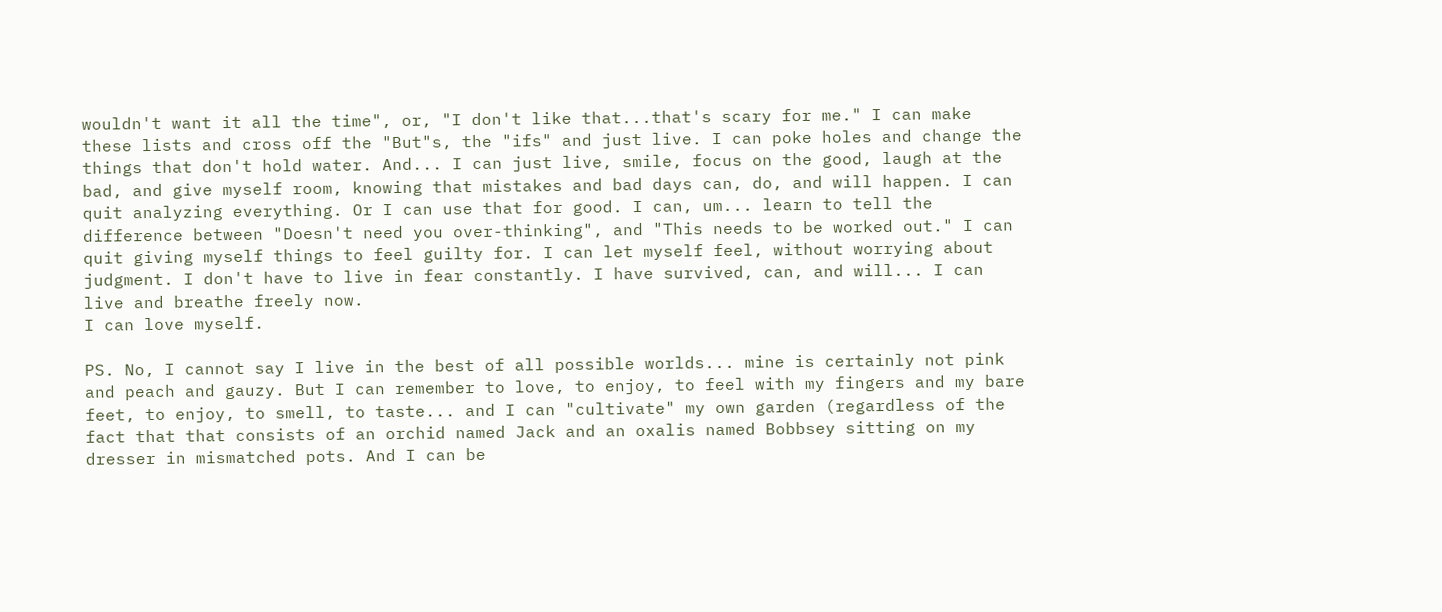wouldn't want it all the time", or, "I don't like that...that's scary for me." I can make these lists and cross off the "But"s, the "ifs" and just live. I can poke holes and change the things that don't hold water. And... I can just live, smile, focus on the good, laugh at the bad, and give myself room, knowing that mistakes and bad days can, do, and will happen. I can quit analyzing everything. Or I can use that for good. I can, um... learn to tell the difference between "Doesn't need you over-thinking", and "This needs to be worked out." I can quit giving myself things to feel guilty for. I can let myself feel, without worrying about judgment. I don't have to live in fear constantly. I have survived, can, and will... I can live and breathe freely now.
I can love myself.

PS. No, I cannot say I live in the best of all possible worlds... mine is certainly not pink and peach and gauzy. But I can remember to love, to enjoy, to feel with my fingers and my bare feet, to enjoy, to smell, to taste... and I can "cultivate" my own garden (regardless of the fact that that consists of an orchid named Jack and an oxalis named Bobbsey sitting on my dresser in mismatched pots. And I can be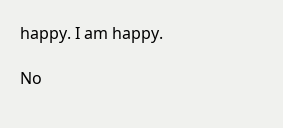happy. I am happy.

No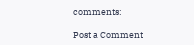comments:

Post a Comment